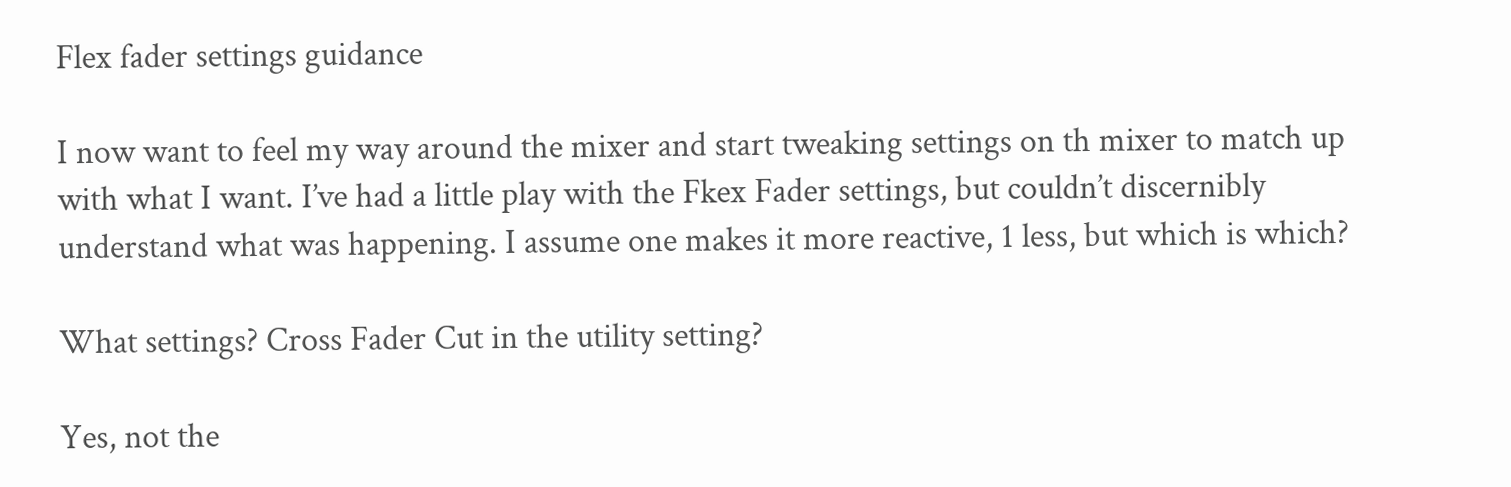Flex fader settings guidance

I now want to feel my way around the mixer and start tweaking settings on th mixer to match up with what I want. I’ve had a little play with the Fkex Fader settings, but couldn’t discernibly understand what was happening. I assume one makes it more reactive, 1 less, but which is which?

What settings? Cross Fader Cut in the utility setting?

Yes, not the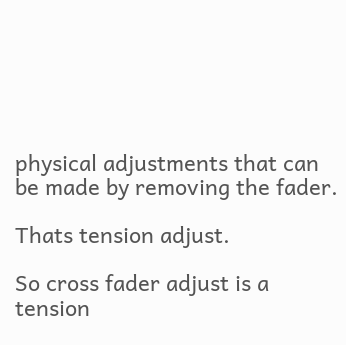physical adjustments that can be made by removing the fader.

Thats tension adjust.

So cross fader adjust is a tension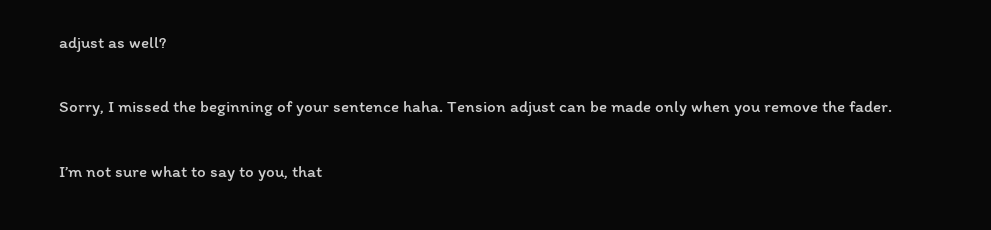adjust as well?

Sorry, I missed the beginning of your sentence haha. Tension adjust can be made only when you remove the fader.

I’m not sure what to say to you, that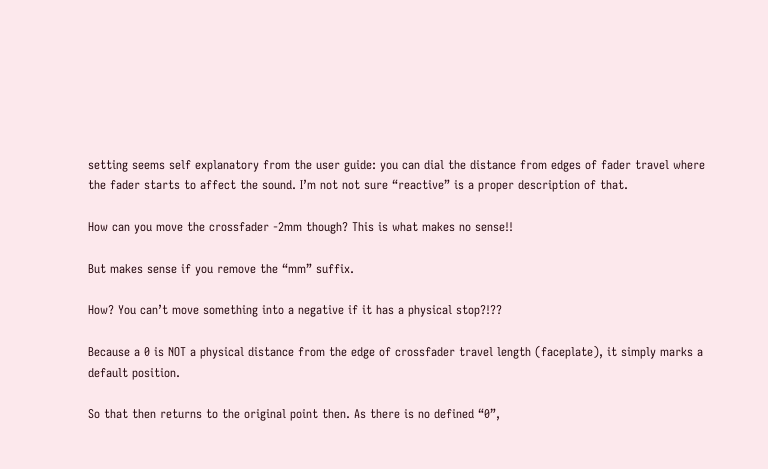setting seems self explanatory from the user guide: you can dial the distance from edges of fader travel where the fader starts to affect the sound. I’m not not sure “reactive” is a proper description of that.

How can you move the crossfader -2mm though? This is what makes no sense!!

But makes sense if you remove the “mm” suffix.

How? You can’t move something into a negative if it has a physical stop?!??

Because a 0 is NOT a physical distance from the edge of crossfader travel length (faceplate), it simply marks a default position.

So that then returns to the original point then. As there is no defined “0”,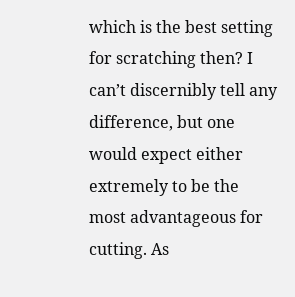which is the best setting for scratching then? I can’t discernibly tell any difference, but one would expect either extremely to be the most advantageous for cutting. As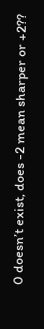0 doesn’t exist, does -2 mean sharper or +2??